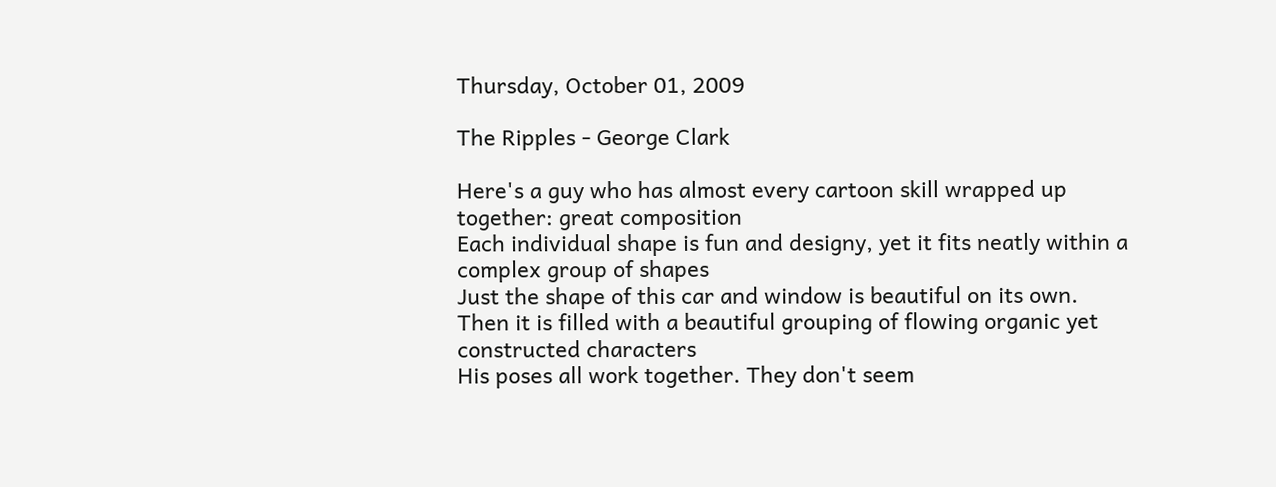Thursday, October 01, 2009

The Ripples - George Clark

Here's a guy who has almost every cartoon skill wrapped up together: great composition
Each individual shape is fun and designy, yet it fits neatly within a complex group of shapes
Just the shape of this car and window is beautiful on its own. Then it is filled with a beautiful grouping of flowing organic yet constructed characters
His poses all work together. They don't seem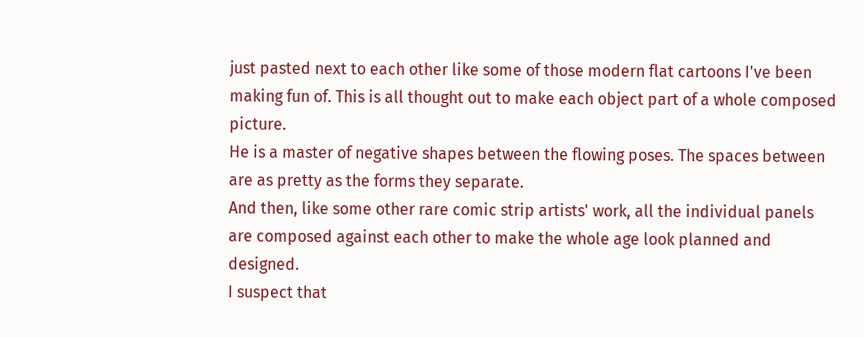just pasted next to each other like some of those modern flat cartoons I've been making fun of. This is all thought out to make each object part of a whole composed picture.
He is a master of negative shapes between the flowing poses. The spaces between are as pretty as the forms they separate.
And then, like some other rare comic strip artists' work, all the individual panels are composed against each other to make the whole age look planned and designed.
I suspect that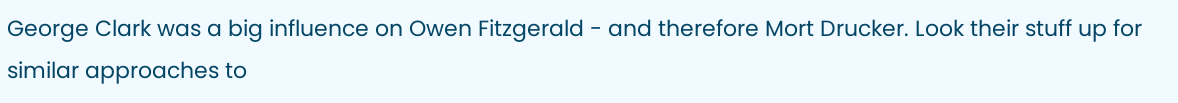George Clark was a big influence on Owen Fitzgerald - and therefore Mort Drucker. Look their stuff up for similar approaches to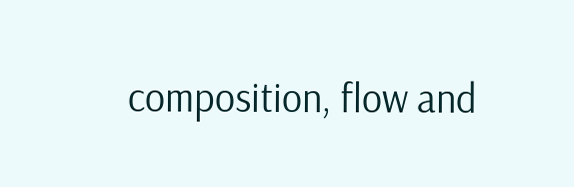composition, flow and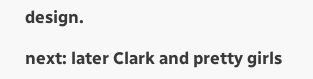design.

next: later Clark and pretty girls